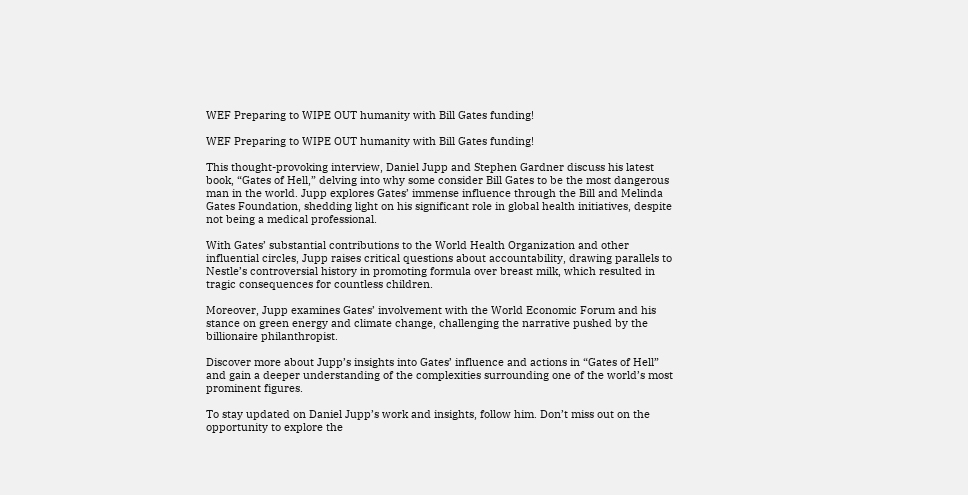WEF Preparing to WIPE OUT humanity with Bill Gates funding!

WEF Preparing to WIPE OUT humanity with Bill Gates funding!

This thought-provoking interview, Daniel Jupp and Stephen Gardner discuss his latest book, “Gates of Hell,” delving into why some consider Bill Gates to be the most dangerous man in the world. Jupp explores Gates’ immense influence through the Bill and Melinda Gates Foundation, shedding light on his significant role in global health initiatives, despite not being a medical professional.

With Gates’ substantial contributions to the World Health Organization and other influential circles, Jupp raises critical questions about accountability, drawing parallels to Nestle’s controversial history in promoting formula over breast milk, which resulted in tragic consequences for countless children.

Moreover, Jupp examines Gates’ involvement with the World Economic Forum and his stance on green energy and climate change, challenging the narrative pushed by the billionaire philanthropist.

Discover more about Jupp’s insights into Gates’ influence and actions in “Gates of Hell” and gain a deeper understanding of the complexities surrounding one of the world’s most prominent figures.

To stay updated on Daniel Jupp’s work and insights, follow him. Don’t miss out on the opportunity to explore the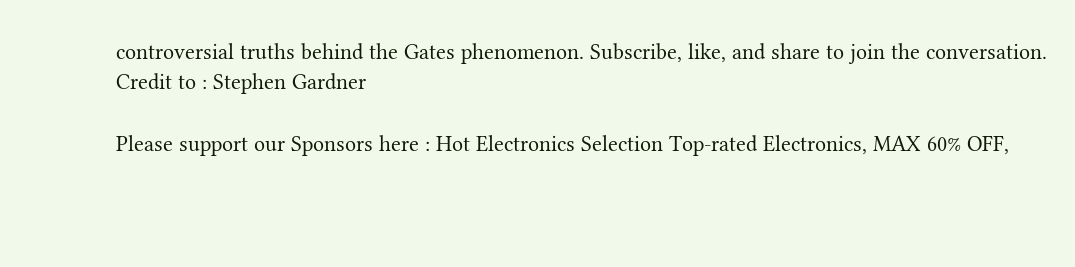controversial truths behind the Gates phenomenon. Subscribe, like, and share to join the conversation.
Credit to : Stephen Gardner

Please support our Sponsors here : Hot Electronics Selection Top-rated Electronics, MAX 60% OFF,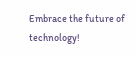Embrace the future of technology!